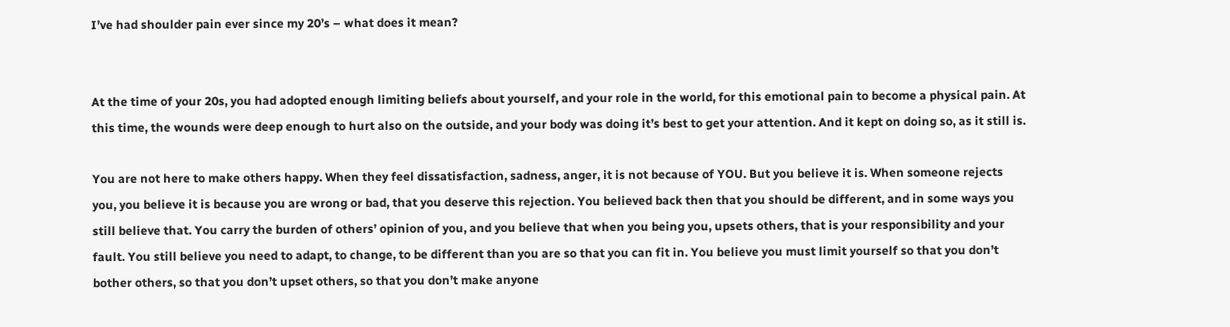I’ve had shoulder pain ever since my 20’s – what does it mean?


At the time of your 20s, you had adopted enough limiting beliefs about yourself, and your role in the world, for this emotional pain to become a physical pain. At this time, the wounds were deep enough to hurt also on the outside, and your body was doing it’s best to get your attention. And it kept on doing so, as it still is.

You are not here to make others happy. When they feel dissatisfaction, sadness, anger, it is not because of YOU. But you believe it is. When someone rejects you, you believe it is because you are wrong or bad, that you deserve this rejection. You believed back then that you should be different, and in some ways you still believe that. You carry the burden of others’ opinion of you, and you believe that when you being you, upsets others, that is your responsibility and your fault. You still believe you need to adapt, to change, to be different than you are so that you can fit in. You believe you must limit yourself so that you don’t bother others, so that you don’t upset others, so that you don’t make anyone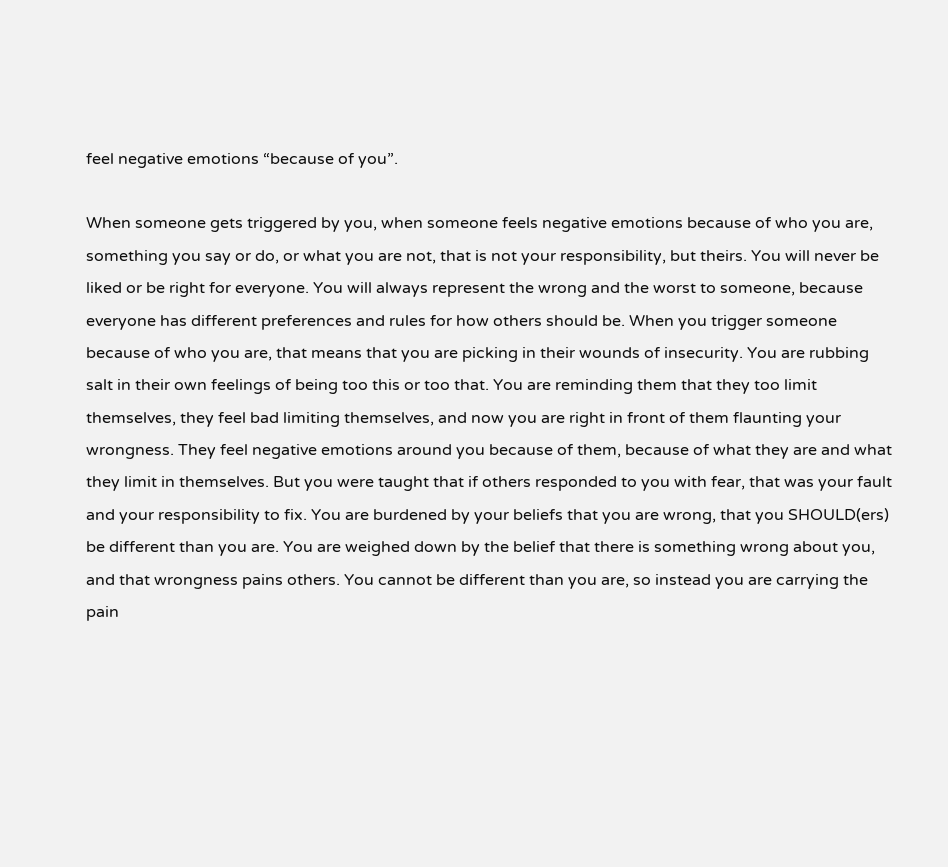feel negative emotions “because of you”.

When someone gets triggered by you, when someone feels negative emotions because of who you are, something you say or do, or what you are not, that is not your responsibility, but theirs. You will never be liked or be right for everyone. You will always represent the wrong and the worst to someone, because everyone has different preferences and rules for how others should be. When you trigger someone because of who you are, that means that you are picking in their wounds of insecurity. You are rubbing salt in their own feelings of being too this or too that. You are reminding them that they too limit themselves, they feel bad limiting themselves, and now you are right in front of them flaunting your wrongness. They feel negative emotions around you because of them, because of what they are and what they limit in themselves. But you were taught that if others responded to you with fear, that was your fault and your responsibility to fix. You are burdened by your beliefs that you are wrong, that you SHOULD(ers) be different than you are. You are weighed down by the belief that there is something wrong about you, and that wrongness pains others. You cannot be different than you are, so instead you are carrying the pain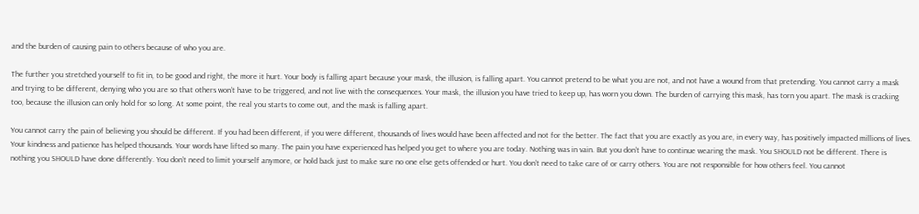and the burden of causing pain to others because of who you are.

The further you stretched yourself to fit in, to be good and right, the more it hurt. Your body is falling apart because your mask, the illusion, is falling apart. You cannot pretend to be what you are not, and not have a wound from that pretending. You cannot carry a mask and trying to be different, denying who you are so that others won’t have to be triggered, and not live with the consequences. Your mask, the illusion you have tried to keep up, has worn you down. The burden of carrying this mask, has torn you apart. The mask is cracking too, because the illusion can only hold for so long. At some point, the real you starts to come out, and the mask is falling apart.

You cannot carry the pain of believing you should be different. If you had been different, if you were different, thousands of lives would have been affected and not for the better. The fact that you are exactly as you are, in every way, has positively impacted millions of lives. Your kindness and patience has helped thousands. Your words have lifted so many. The pain you have experienced has helped you get to where you are today. Nothing was in vain. But you don’t have to continue wearing the mask. You SHOULD not be different. There is nothing you SHOULD have done differently. You don’t need to limit yourself anymore, or hold back just to make sure no one else gets offended or hurt. You don’t need to take care of or carry others. You are not responsible for how others feel. You cannot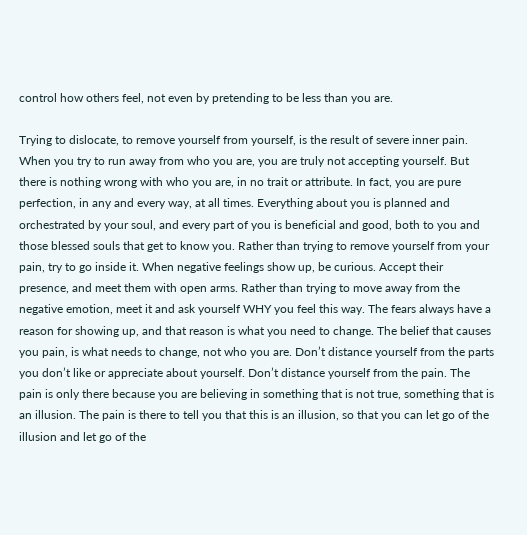control how others feel, not even by pretending to be less than you are.

Trying to dislocate, to remove yourself from yourself, is the result of severe inner pain. When you try to run away from who you are, you are truly not accepting yourself. But there is nothing wrong with who you are, in no trait or attribute. In fact, you are pure perfection, in any and every way, at all times. Everything about you is planned and orchestrated by your soul, and every part of you is beneficial and good, both to you and those blessed souls that get to know you. Rather than trying to remove yourself from your pain, try to go inside it. When negative feelings show up, be curious. Accept their presence, and meet them with open arms. Rather than trying to move away from the negative emotion, meet it and ask yourself WHY you feel this way. The fears always have a reason for showing up, and that reason is what you need to change. The belief that causes you pain, is what needs to change, not who you are. Don’t distance yourself from the parts you don’t like or appreciate about yourself. Don’t distance yourself from the pain. The pain is only there because you are believing in something that is not true, something that is an illusion. The pain is there to tell you that this is an illusion, so that you can let go of the illusion and let go of the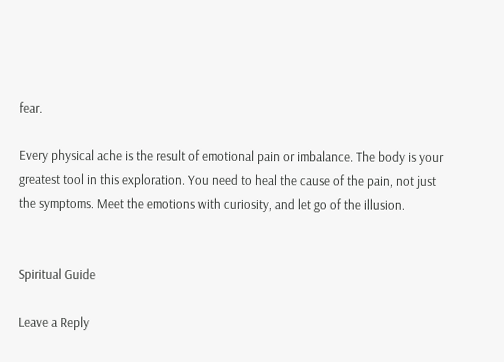fear.

Every physical ache is the result of emotional pain or imbalance. The body is your greatest tool in this exploration. You need to heal the cause of the pain, not just the symptoms. Meet the emotions with curiosity, and let go of the illusion.


Spiritual Guide

Leave a Reply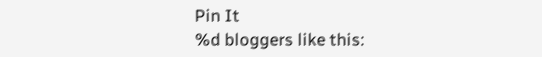Pin It
%d bloggers like this: